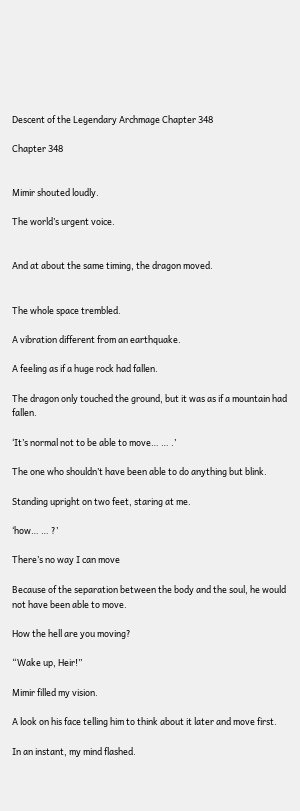Descent of the Legendary Archmage Chapter 348

Chapter 348


Mimir shouted loudly.

The world’s urgent voice.


And at about the same timing, the dragon moved.


The whole space trembled.

A vibration different from an earthquake.

A feeling as if a huge rock had fallen.

The dragon only touched the ground, but it was as if a mountain had fallen.

‘It’s normal not to be able to move… … .’

The one who shouldn’t have been able to do anything but blink.

Standing upright on two feet, staring at me.

‘how… … ?’

There’s no way I can move

Because of the separation between the body and the soul, he would not have been able to move.

How the hell are you moving?

“Wake up, Heir!”

Mimir filled my vision.

A look on his face telling him to think about it later and move first.

In an instant, my mind flashed.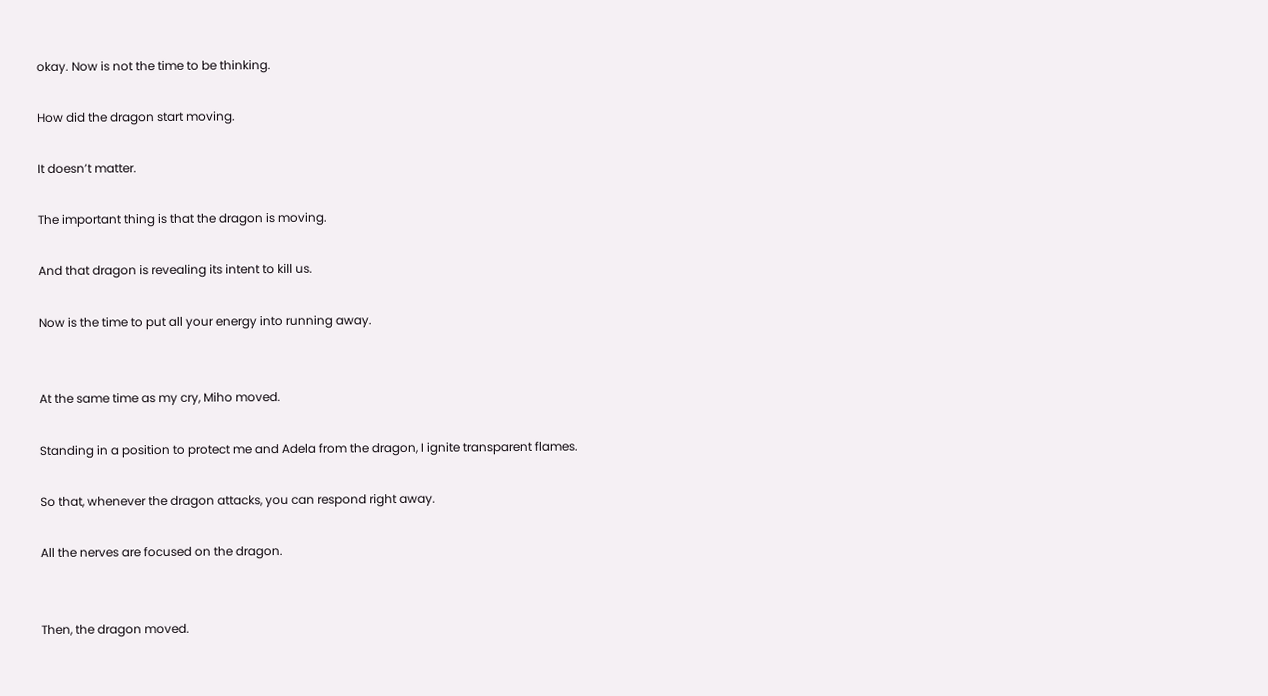okay. Now is not the time to be thinking.

How did the dragon start moving.

It doesn’t matter.

The important thing is that the dragon is moving.

And that dragon is revealing its intent to kill us.

Now is the time to put all your energy into running away.


At the same time as my cry, Miho moved.

Standing in a position to protect me and Adela from the dragon, I ignite transparent flames.

So that, whenever the dragon attacks, you can respond right away.

All the nerves are focused on the dragon.


Then, the dragon moved.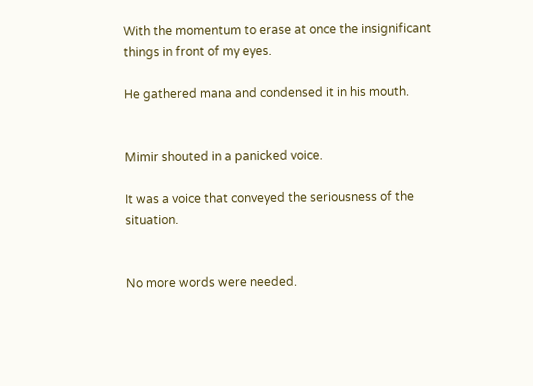With the momentum to erase at once the insignificant things in front of my eyes.

He gathered mana and condensed it in his mouth.


Mimir shouted in a panicked voice.

It was a voice that conveyed the seriousness of the situation.


No more words were needed.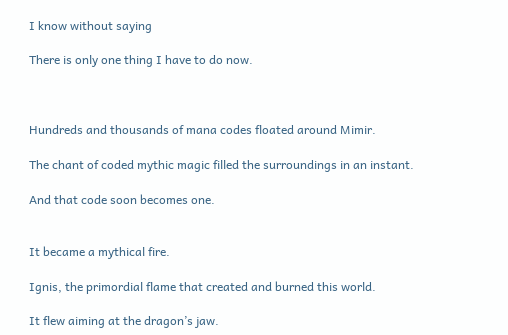I know without saying

There is only one thing I have to do now.



Hundreds and thousands of mana codes floated around Mimir.

The chant of coded mythic magic filled the surroundings in an instant.

And that code soon becomes one.


It became a mythical fire.

Ignis, the primordial flame that created and burned this world.

It flew aiming at the dragon’s jaw.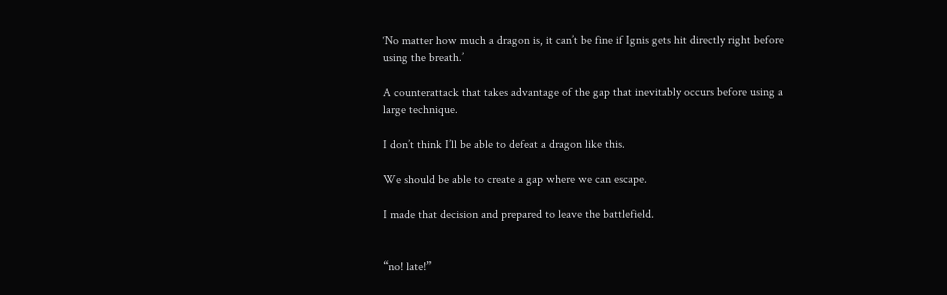‘No matter how much a dragon is, it can’t be fine if Ignis gets hit directly right before using the breath.’

A counterattack that takes advantage of the gap that inevitably occurs before using a large technique.

I don’t think I’ll be able to defeat a dragon like this.

We should be able to create a gap where we can escape.

I made that decision and prepared to leave the battlefield.


“no! late!”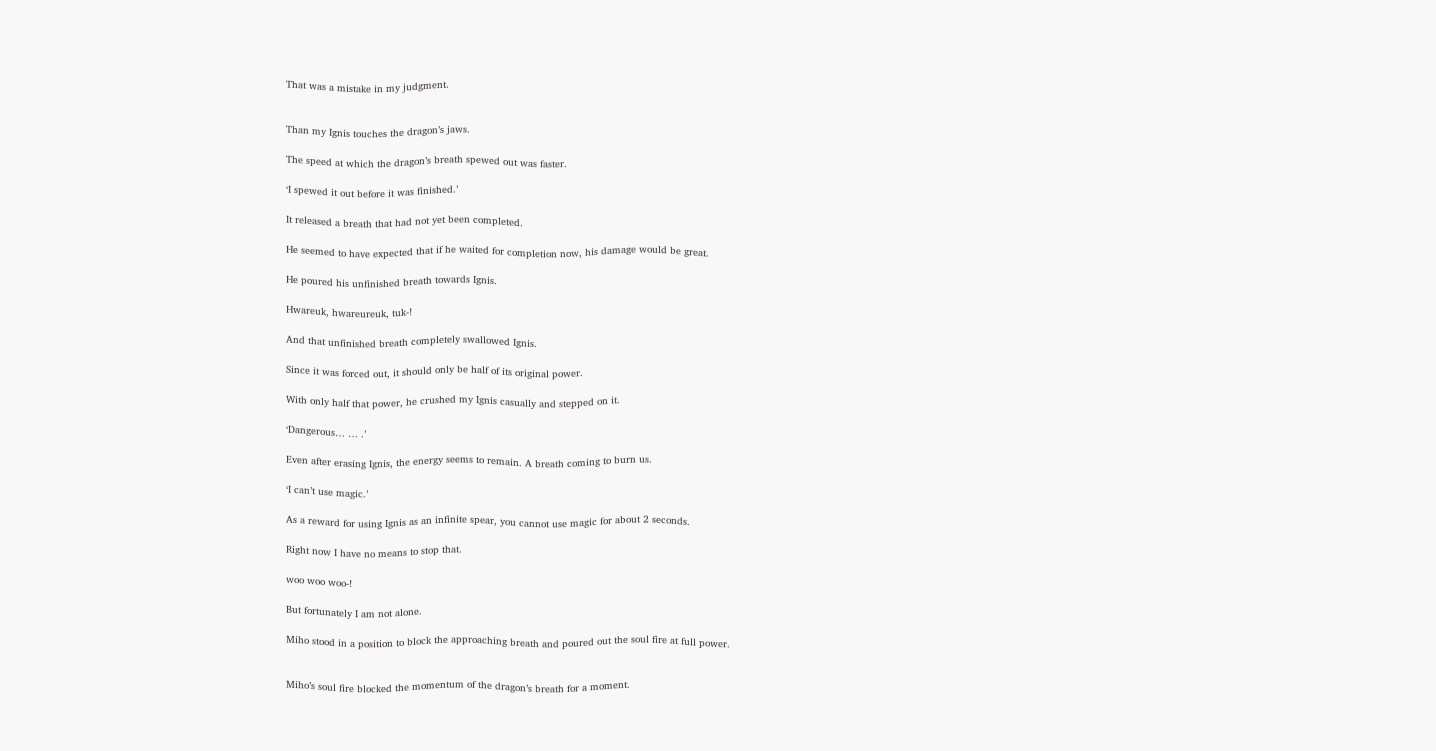That was a mistake in my judgment.


Than my Ignis touches the dragon’s jaws.

The speed at which the dragon’s breath spewed out was faster.

‘I spewed it out before it was finished.’

It released a breath that had not yet been completed.

He seemed to have expected that if he waited for completion now, his damage would be great.

He poured his unfinished breath towards Ignis.

Hwareuk, hwareureuk, tuk-!

And that unfinished breath completely swallowed Ignis.

Since it was forced out, it should only be half of its original power.

With only half that power, he crushed my Ignis casually and stepped on it.

‘Dangerous… … .’

Even after erasing Ignis, the energy seems to remain. A breath coming to burn us.

‘I can’t use magic.’

As a reward for using Ignis as an infinite spear, you cannot use magic for about 2 seconds.

Right now I have no means to stop that.

woo woo woo-!

But fortunately I am not alone.

Miho stood in a position to block the approaching breath and poured out the soul fire at full power.


Miho’s soul fire blocked the momentum of the dragon’s breath for a moment.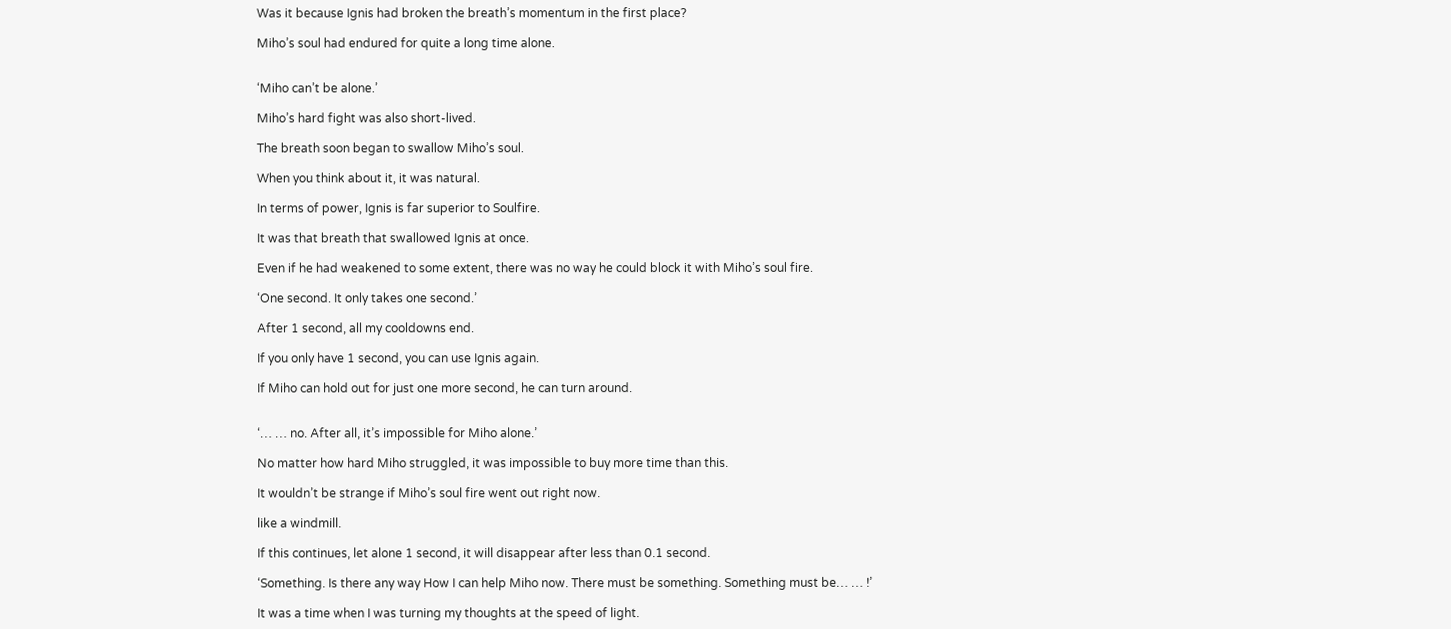Was it because Ignis had broken the breath’s momentum in the first place?

Miho’s soul had endured for quite a long time alone.


‘Miho can’t be alone.’

Miho’s hard fight was also short-lived.

The breath soon began to swallow Miho’s soul.

When you think about it, it was natural.

In terms of power, Ignis is far superior to Soulfire.

It was that breath that swallowed Ignis at once.

Even if he had weakened to some extent, there was no way he could block it with Miho’s soul fire.

‘One second. It only takes one second.’

After 1 second, all my cooldowns end.

If you only have 1 second, you can use Ignis again.

If Miho can hold out for just one more second, he can turn around.


‘… … no. After all, it’s impossible for Miho alone.’

No matter how hard Miho struggled, it was impossible to buy more time than this.

It wouldn’t be strange if Miho’s soul fire went out right now.

like a windmill.

If this continues, let alone 1 second, it will disappear after less than 0.1 second.

‘Something. Is there any way How I can help Miho now. There must be something. Something must be… … !’

It was a time when I was turning my thoughts at the speed of light.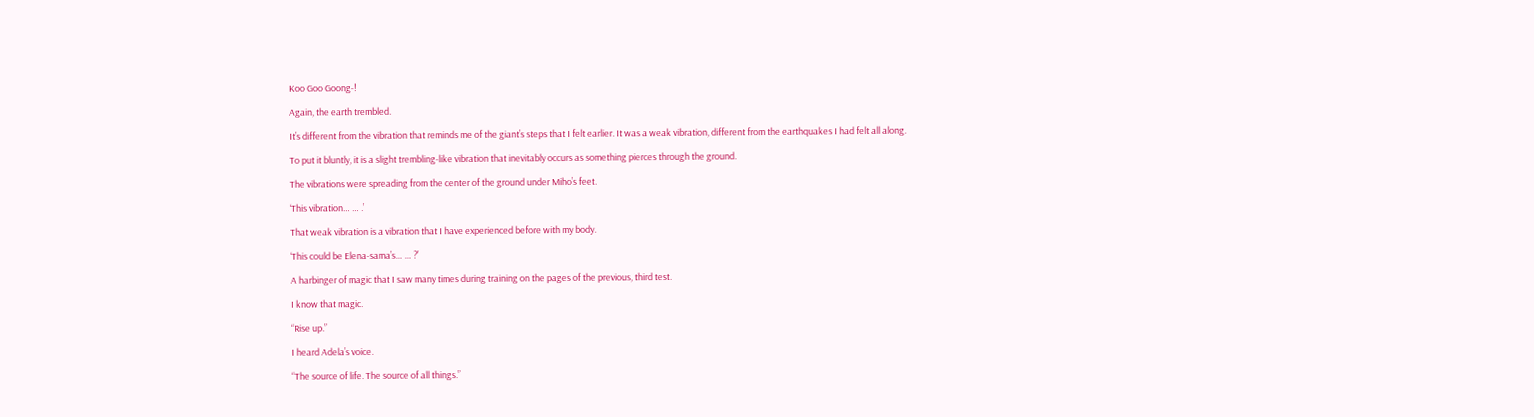Koo Goo Goong-!

Again, the earth trembled.

It’s different from the vibration that reminds me of the giant’s steps that I felt earlier. It was a weak vibration, different from the earthquakes I had felt all along.

To put it bluntly, it is a slight trembling-like vibration that inevitably occurs as something pierces through the ground.

The vibrations were spreading from the center of the ground under Miho’s feet.

‘This vibration… … .’

That weak vibration is a vibration that I have experienced before with my body.

‘This could be Elena-sama’s… … ?’

A harbinger of magic that I saw many times during training on the pages of the previous, third test.

I know that magic.

“Rise up.”

I heard Adela’s voice.

“The source of life. The source of all things.”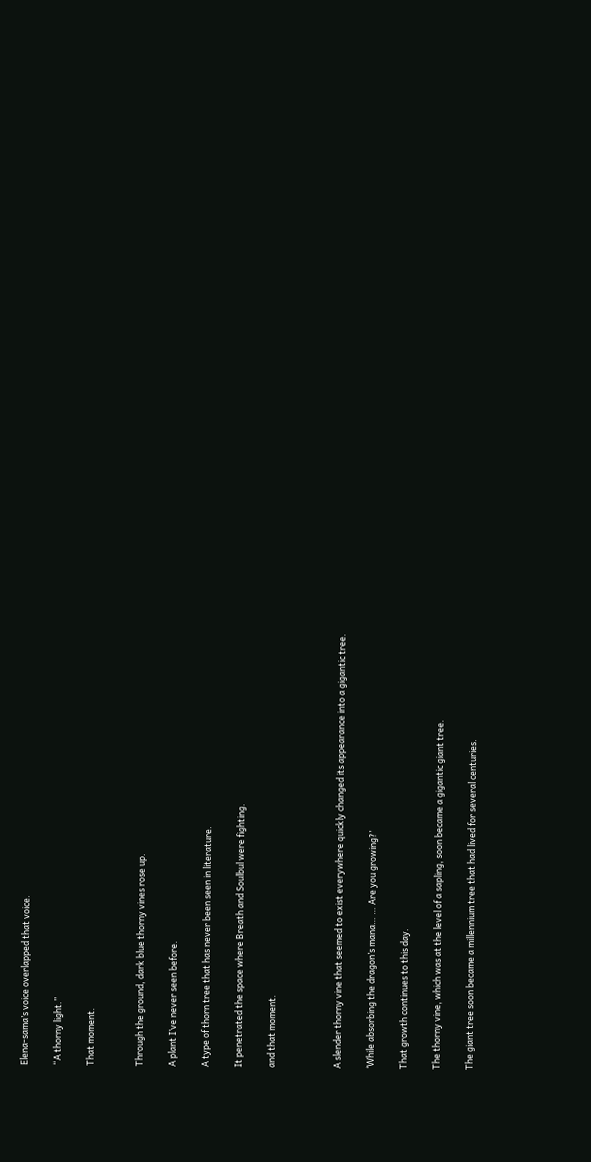Elena-sama’s voice overlapped that voice.

“A thorny light.”

That moment.


Through the ground, dark blue thorny vines rose up.

A plant I’ve never seen before.

A type of thorn tree that has never been seen in literature.

It penetrated the space where Breath and Soulbul were fighting.

and that moment.



A slender thorny vine that seemed to exist everywhere quickly changed its appearance into a gigantic tree.

‘While absorbing the dragon’s mana… … Are you growing?’

That growth continues to this day.

The thorny vine, which was at the level of a sapling, soon became a gigantic giant tree.

The giant tree soon became a millennium tree that had lived for several centuries.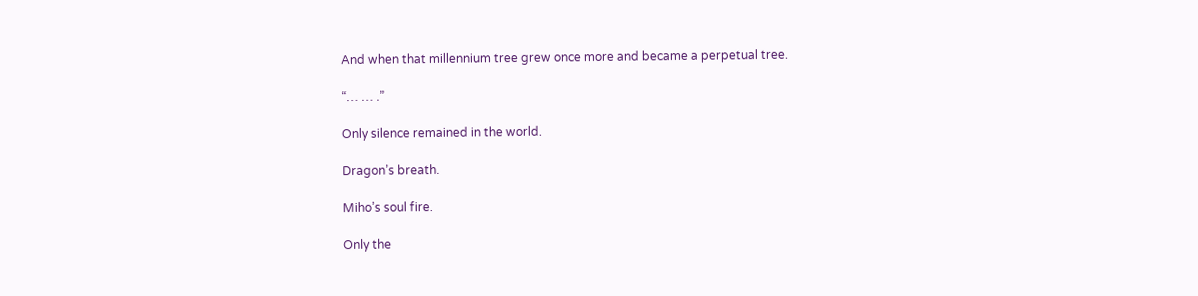And when that millennium tree grew once more and became a perpetual tree.

“… … .”

Only silence remained in the world.

Dragon’s breath.

Miho’s soul fire.

Only the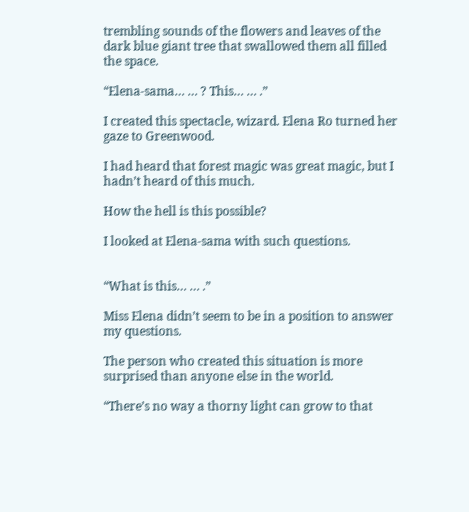trembling sounds of the flowers and leaves of the dark blue giant tree that swallowed them all filled the space.

“Elena-sama… … ? This… … .”

I created this spectacle, wizard. Elena Ro turned her gaze to Greenwood.

I had heard that forest magic was great magic, but I hadn’t heard of this much.

How the hell is this possible?

I looked at Elena-sama with such questions.


“What is this… … .”

Miss Elena didn’t seem to be in a position to answer my questions.

The person who created this situation is more surprised than anyone else in the world.

“There’s no way a thorny light can grow to that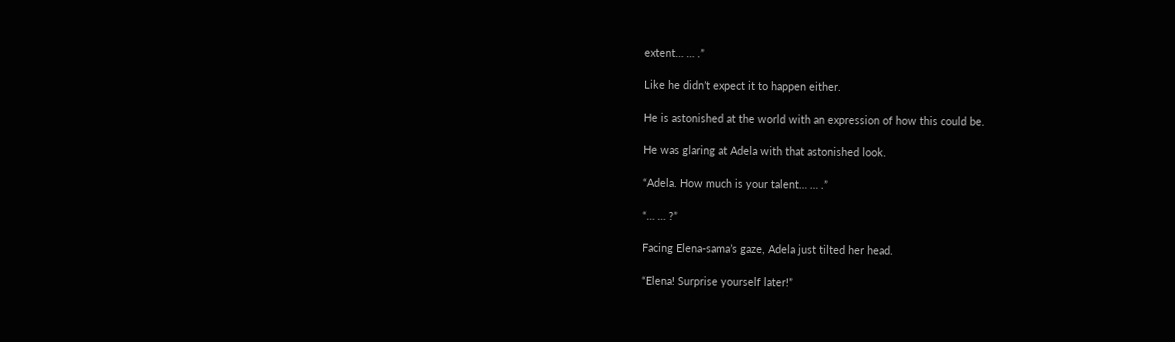extent… … .”

Like he didn’t expect it to happen either.

He is astonished at the world with an expression of how this could be.

He was glaring at Adela with that astonished look.

“Adela. How much is your talent… … .”

“… … ?”

Facing Elena-sama’s gaze, Adela just tilted her head.

“Elena! Surprise yourself later!”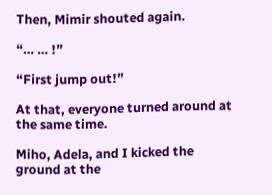Then, Mimir shouted again.

“… … !”

“First jump out!”

At that, everyone turned around at the same time.

Miho, Adela, and I kicked the ground at the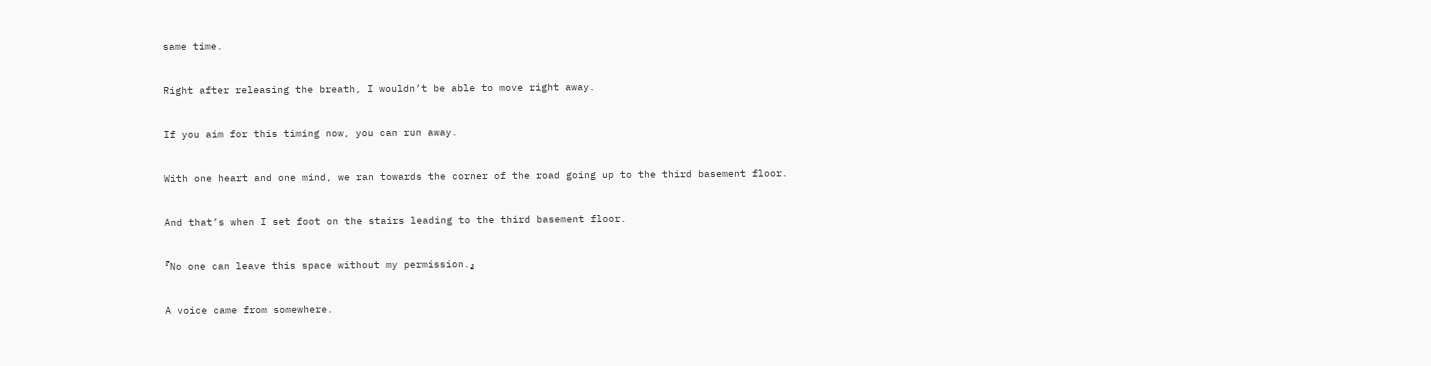same time.

Right after releasing the breath, I wouldn’t be able to move right away.

If you aim for this timing now, you can run away.

With one heart and one mind, we ran towards the corner of the road going up to the third basement floor.

And that’s when I set foot on the stairs leading to the third basement floor.

『No one can leave this space without my permission.』

A voice came from somewhere.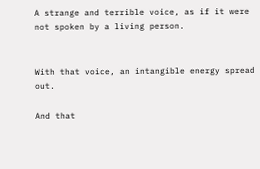A strange and terrible voice, as if it were not spoken by a living person.


With that voice, an intangible energy spread out.

And that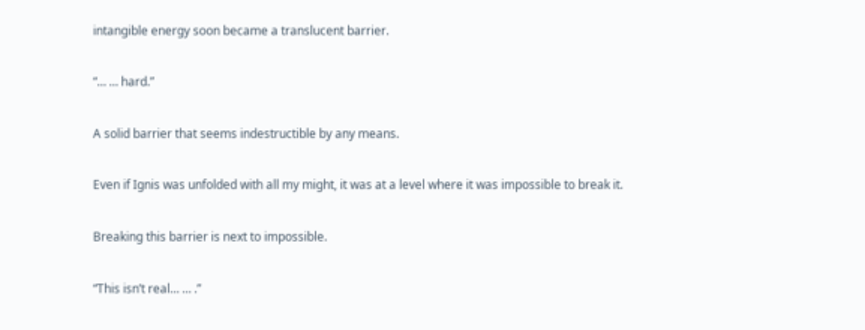intangible energy soon became a translucent barrier.

“… … hard.”

A solid barrier that seems indestructible by any means.

Even if Ignis was unfolded with all my might, it was at a level where it was impossible to break it.

Breaking this barrier is next to impossible.

“This isn’t real… … .”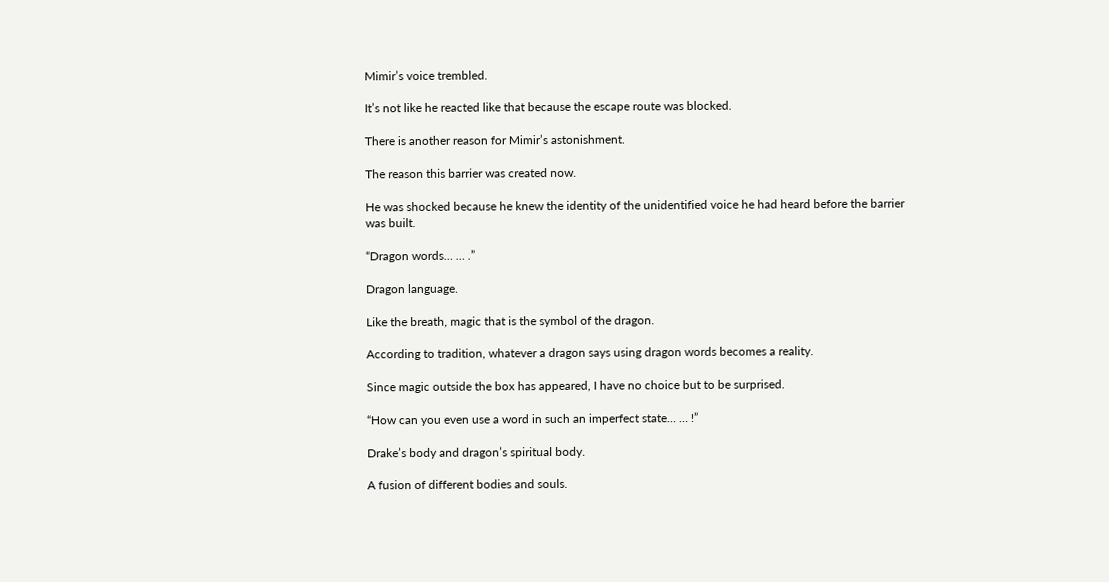Mimir’s voice trembled.

It’s not like he reacted like that because the escape route was blocked.

There is another reason for Mimir’s astonishment.

The reason this barrier was created now.

He was shocked because he knew the identity of the unidentified voice he had heard before the barrier was built.

“Dragon words… … .”

Dragon language.

Like the breath, magic that is the symbol of the dragon.

According to tradition, whatever a dragon says using dragon words becomes a reality.

Since magic outside the box has appeared, I have no choice but to be surprised.

“How can you even use a word in such an imperfect state… … !”

Drake’s body and dragon’s spiritual body.

A fusion of different bodies and souls.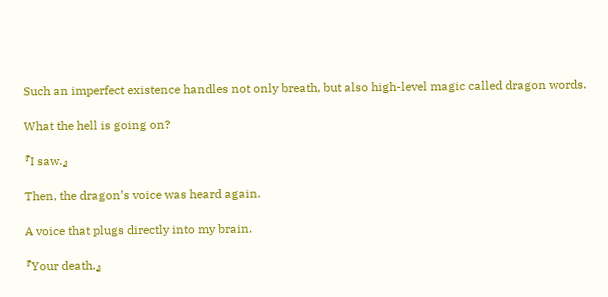Such an imperfect existence handles not only breath, but also high-level magic called dragon words.

What the hell is going on?

『I saw.』

Then, the dragon’s voice was heard again.

A voice that plugs directly into my brain.

『Your death.』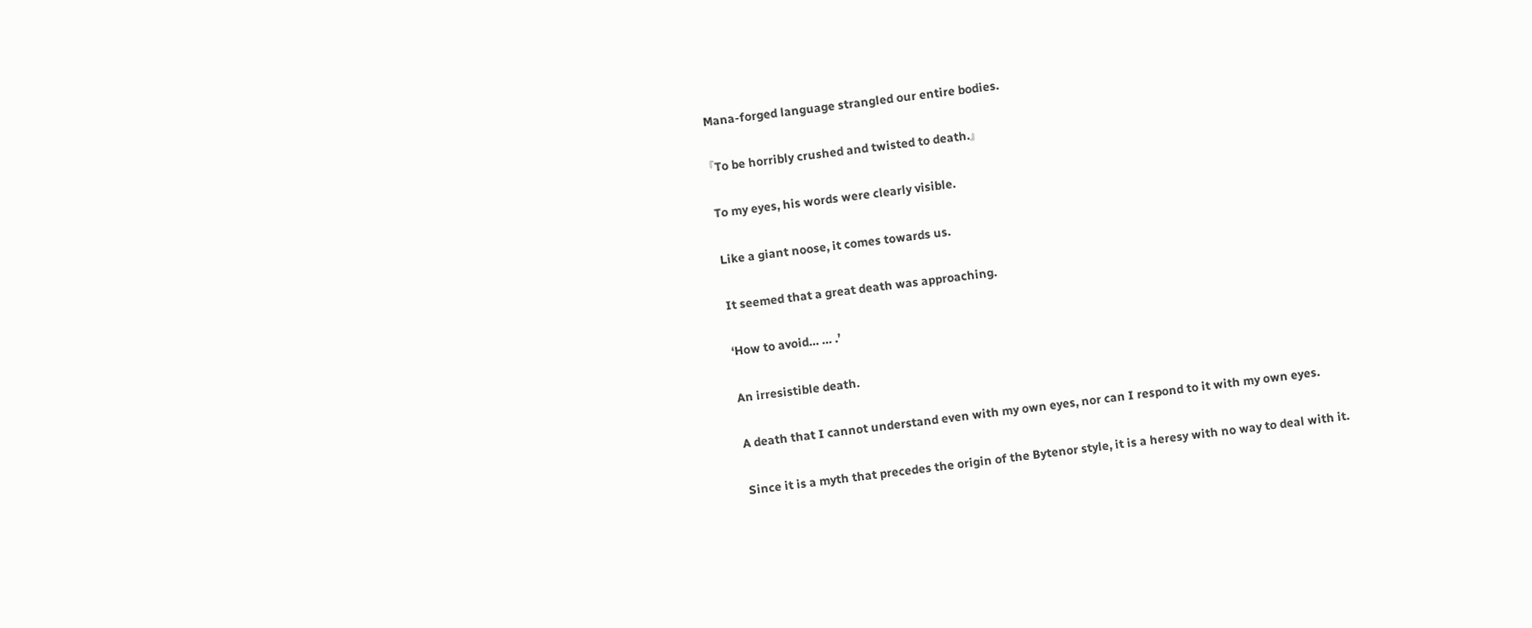Mana-forged language strangled our entire bodies.

『To be horribly crushed and twisted to death.』

To my eyes, his words were clearly visible.

Like a giant noose, it comes towards us.

It seemed that a great death was approaching.

‘How to avoid… … .’

An irresistible death.

A death that I cannot understand even with my own eyes, nor can I respond to it with my own eyes.

Since it is a myth that precedes the origin of the Bytenor style, it is a heresy with no way to deal with it.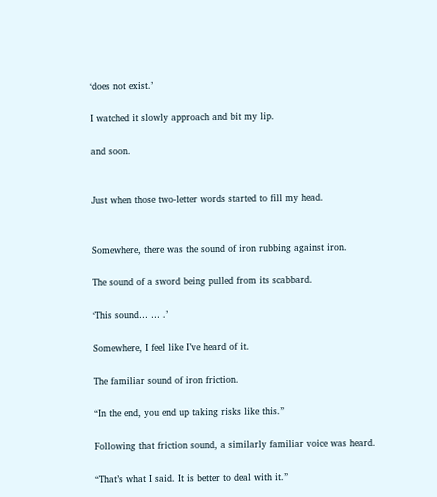‘does not exist.’

I watched it slowly approach and bit my lip.

and soon.


Just when those two-letter words started to fill my head.


Somewhere, there was the sound of iron rubbing against iron.

The sound of a sword being pulled from its scabbard.

‘This sound… … .’

Somewhere, I feel like I’ve heard of it.

The familiar sound of iron friction.

“In the end, you end up taking risks like this.”

Following that friction sound, a similarly familiar voice was heard.

“That’s what I said. It is better to deal with it.”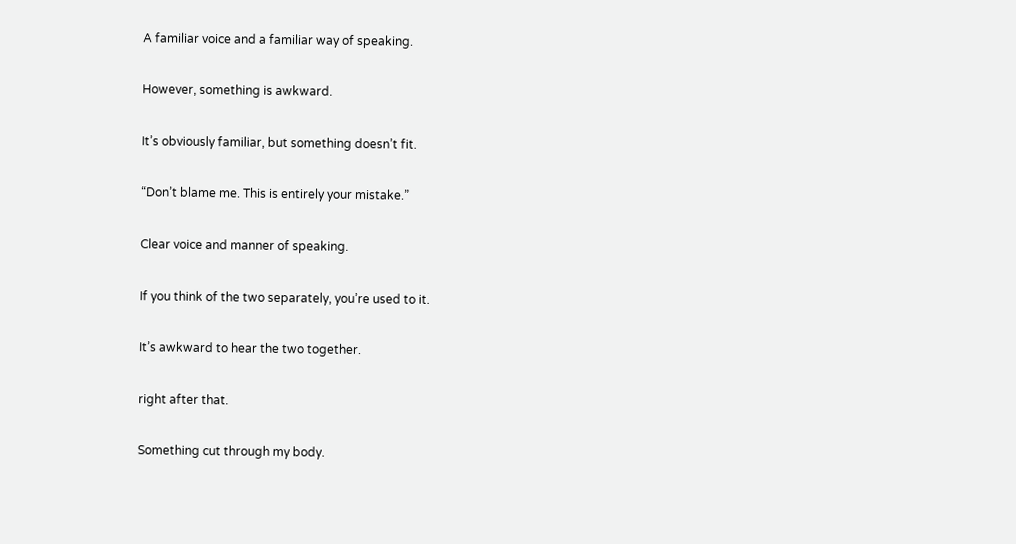A familiar voice and a familiar way of speaking.

However, something is awkward.

It’s obviously familiar, but something doesn’t fit.

“Don’t blame me. This is entirely your mistake.”

Clear voice and manner of speaking.

If you think of the two separately, you’re used to it.

It’s awkward to hear the two together.

right after that.

Something cut through my body.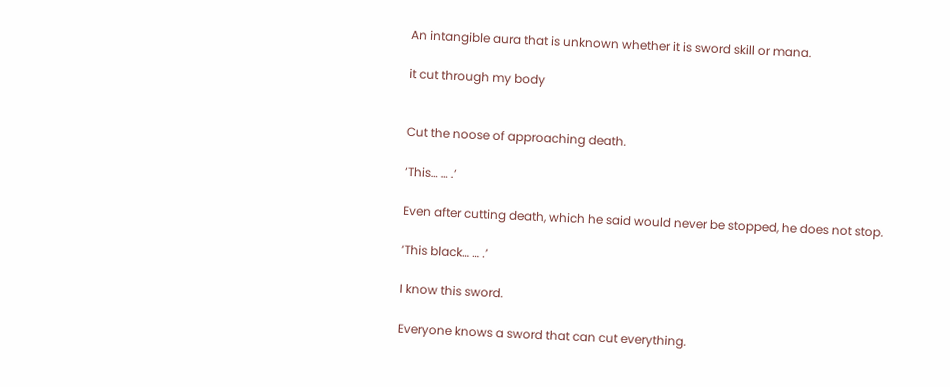An intangible aura that is unknown whether it is sword skill or mana.

it cut through my body


Cut the noose of approaching death.

‘This… … .’

Even after cutting death, which he said would never be stopped, he does not stop.

‘This black… … .’

I know this sword.

Everyone knows a sword that can cut everything.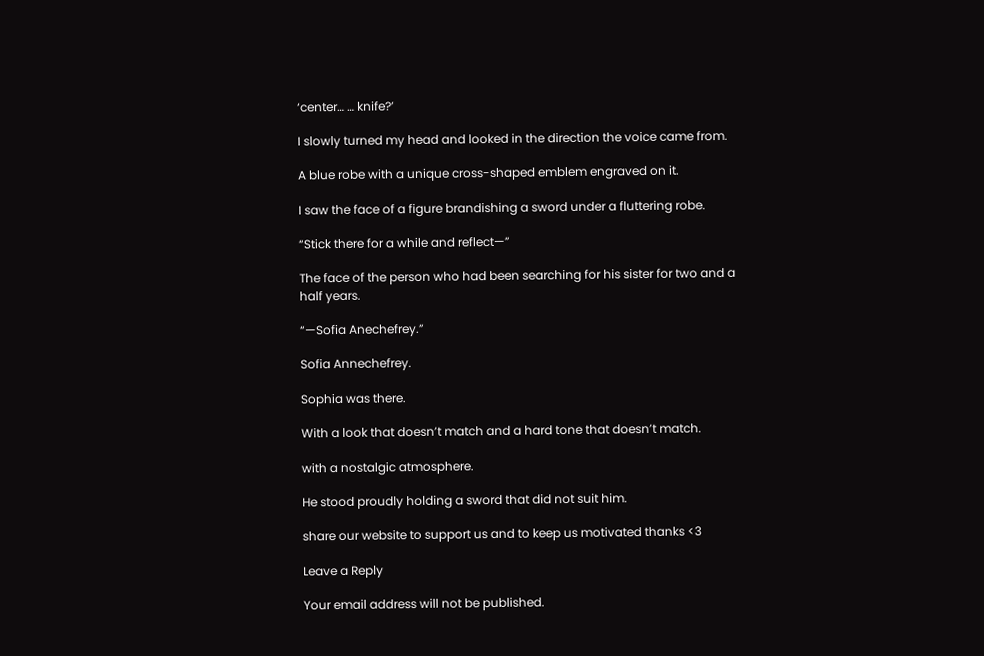‘center… … knife?’

I slowly turned my head and looked in the direction the voice came from.

A blue robe with a unique cross-shaped emblem engraved on it.

I saw the face of a figure brandishing a sword under a fluttering robe.

“Stick there for a while and reflect—”

The face of the person who had been searching for his sister for two and a half years.

“—Sofia Anechefrey.”

Sofia Annechefrey.

Sophia was there.

With a look that doesn’t match and a hard tone that doesn’t match.

with a nostalgic atmosphere.

He stood proudly holding a sword that did not suit him.

share our website to support us and to keep us motivated thanks <3

Leave a Reply

Your email address will not be published.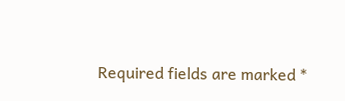Required fields are marked *